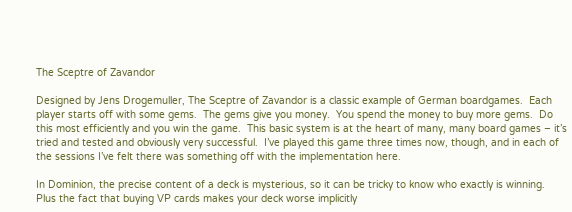The Sceptre of Zavandor

Designed by Jens Drogemuller, The Sceptre of Zavandor is a classic example of German boardgames.  Each player starts off with some gems.  The gems give you money.  You spend the money to buy more gems.  Do this most efficiently and you win the game.  This basic system is at the heart of many, many board games – it’s tried and tested and obviously very successful.  I’ve played this game three times now, though, and in each of the sessions I’ve felt there was something off with the implementation here.

In Dominion, the precise content of a deck is mysterious, so it can be tricky to know who exactly is winning.  Plus the fact that buying VP cards makes your deck worse implicitly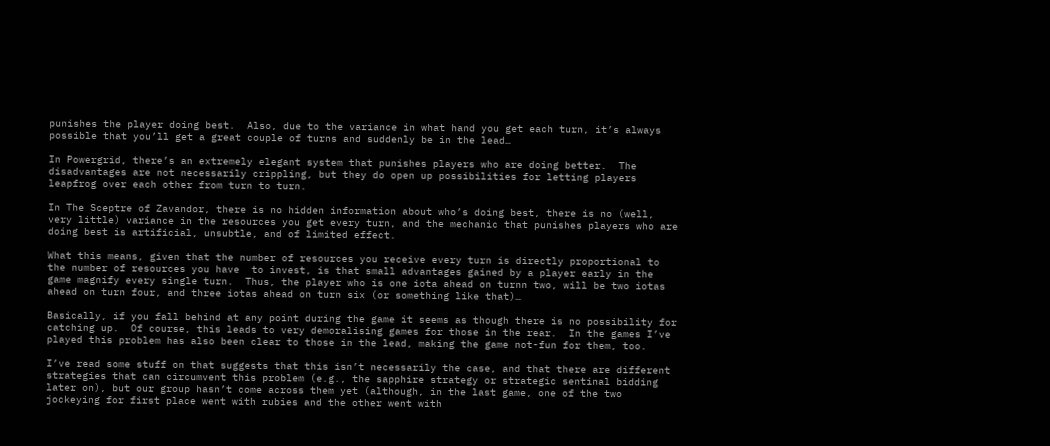punishes the player doing best.  Also, due to the variance in what hand you get each turn, it’s always possible that you’ll get a great couple of turns and suddenly be in the lead…

In Powergrid, there’s an extremely elegant system that punishes players who are doing better.  The disadvantages are not necessarily crippling, but they do open up possibilities for letting players leapfrog over each other from turn to turn.

In The Sceptre of Zavandor, there is no hidden information about who’s doing best, there is no (well, very little) variance in the resources you get every turn, and the mechanic that punishes players who are doing best is artificial, unsubtle, and of limited effect.

What this means, given that the number of resources you receive every turn is directly proportional to the number of resources you have  to invest, is that small advantages gained by a player early in the game magnify every single turn.  Thus, the player who is one iota ahead on turnn two, will be two iotas ahead on turn four, and three iotas ahead on turn six (or something like that)…

Basically, if you fall behind at any point during the game it seems as though there is no possibility for catching up.  Of course, this leads to very demoralising games for those in the rear.  In the games I’ve played this problem has also been clear to those in the lead, making the game not-fun for them, too.

I’ve read some stuff on that suggests that this isn’t necessarily the case, and that there are different strategies that can circumvent this problem (e.g., the sapphire strategy or strategic sentinal bidding later on), but our group hasn’t come across them yet (although, in the last game, one of the two jockeying for first place went with rubies and the other went with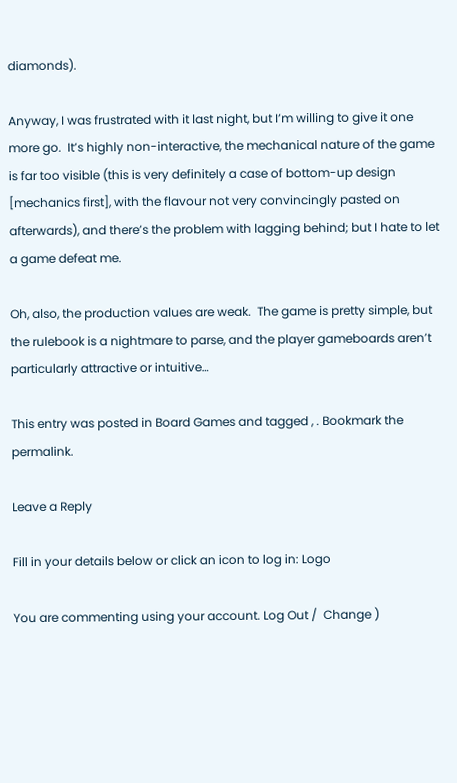diamonds).

Anyway, I was frustrated with it last night, but I’m willing to give it one more go.  It’s highly non-interactive, the mechanical nature of the game is far too visible (this is very definitely a case of bottom-up design [mechanics first], with the flavour not very convincingly pasted on afterwards), and there’s the problem with lagging behind; but I hate to let a game defeat me.

Oh, also, the production values are weak.  The game is pretty simple, but the rulebook is a nightmare to parse, and the player gameboards aren’t particularly attractive or intuitive…

This entry was posted in Board Games and tagged , . Bookmark the permalink.

Leave a Reply

Fill in your details below or click an icon to log in: Logo

You are commenting using your account. Log Out /  Change )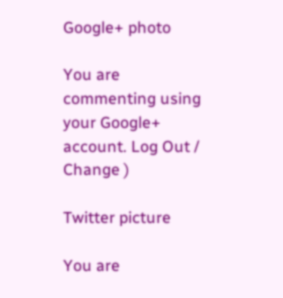Google+ photo

You are commenting using your Google+ account. Log Out /  Change )

Twitter picture

You are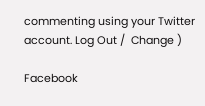commenting using your Twitter account. Log Out /  Change )

Facebook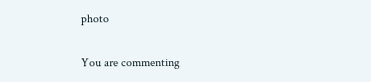photo

You are commenting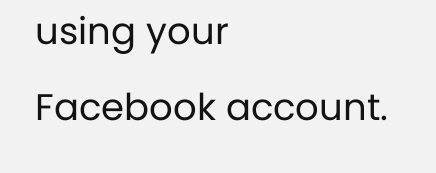using your Facebook account.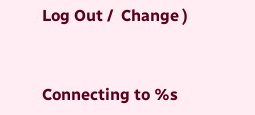Log Out /  Change )


Connecting to %s